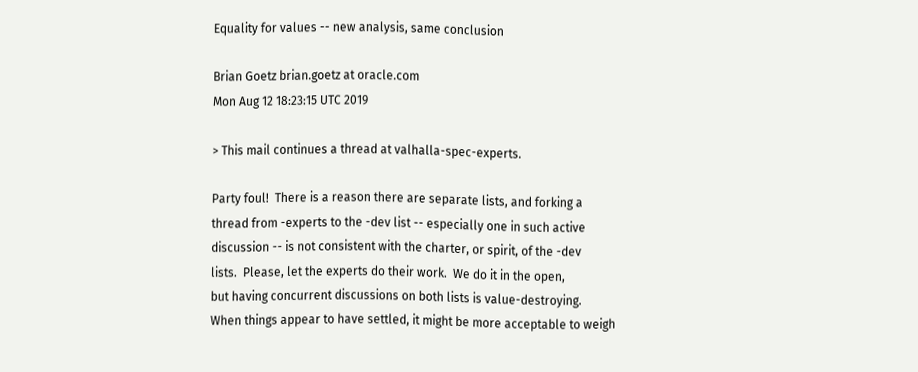Equality for values -- new analysis, same conclusion

Brian Goetz brian.goetz at oracle.com
Mon Aug 12 18:23:15 UTC 2019

> This mail continues a thread at valhalla-spec-experts.

Party foul!  There is a reason there are separate lists, and forking a
thread from -experts to the -dev list -- especially one in such active
discussion -- is not consistent with the charter, or spirit, of the -dev
lists.  Please, let the experts do their work.  We do it in the open,
but having concurrent discussions on both lists is value-destroying.
When things appear to have settled, it might be more acceptable to weigh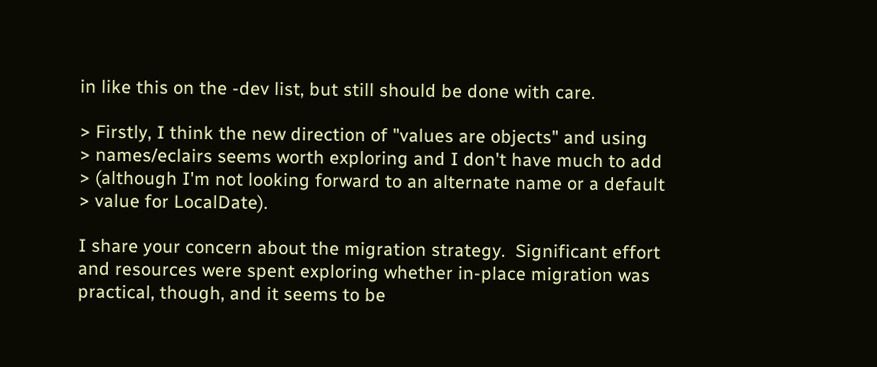in like this on the -dev list, but still should be done with care.

> Firstly, I think the new direction of "values are objects" and using
> names/eclairs seems worth exploring and I don't have much to add
> (although I'm not looking forward to an alternate name or a default
> value for LocalDate).

I share your concern about the migration strategy.  Significant effort
and resources were spent exploring whether in-place migration was
practical, though, and it seems to be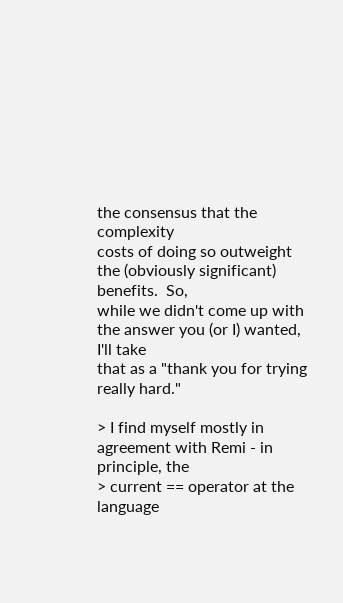the consensus that the complexity
costs of doing so outweight the (obviously significant) benefits.  So,
while we didn't come up with the answer you (or I) wanted, I'll take
that as a "thank you for trying really hard."

> I find myself mostly in agreement with Remi - in principle, the
> current == operator at the language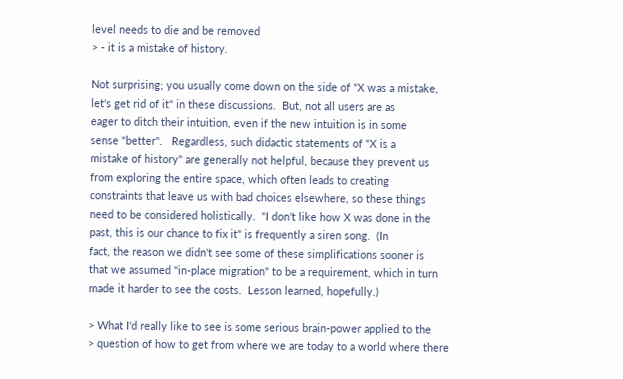level needs to die and be removed
> - it is a mistake of history.

Not surprising; you usually come down on the side of "X was a mistake,
let's get rid of it" in these discussions.  But, not all users are as
eager to ditch their intuition, even if the new intuition is in some
sense "better".   Regardless, such didactic statements of "X is a
mistake of history" are generally not helpful, because they prevent us
from exploring the entire space, which often leads to creating
constraints that leave us with bad choices elsewhere, so these things
need to be considered holistically.  "I don't like how X was done in the
past, this is our chance to fix it" is frequently a siren song.  (In
fact, the reason we didn't see some of these simplifications sooner is
that we assumed "in-place migration" to be a requirement, which in turn
made it harder to see the costs.  Lesson learned, hopefully.)

> What I'd really like to see is some serious brain-power applied to the
> question of how to get from where we are today to a world where there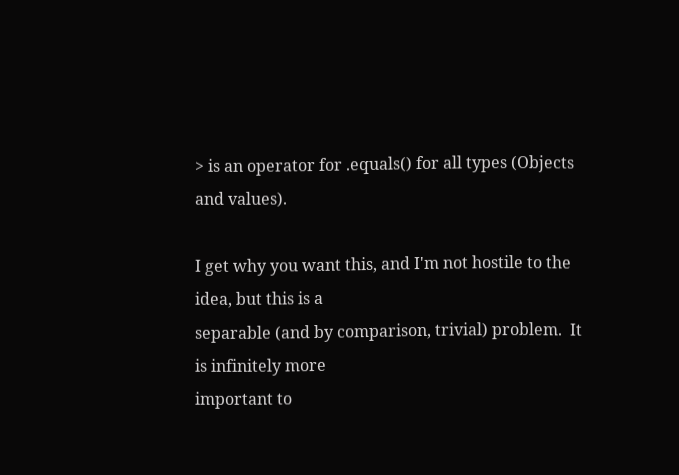> is an operator for .equals() for all types (Objects and values).

I get why you want this, and I'm not hostile to the idea, but this is a
separable (and by comparison, trivial) problem.  It is infinitely more
important to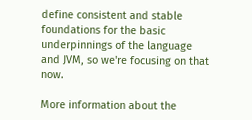define consistent and stable foundations for the basic
underpinnings of the language and JVM, so we're focusing on that now.

More information about the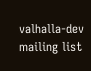valhalla-dev mailing list